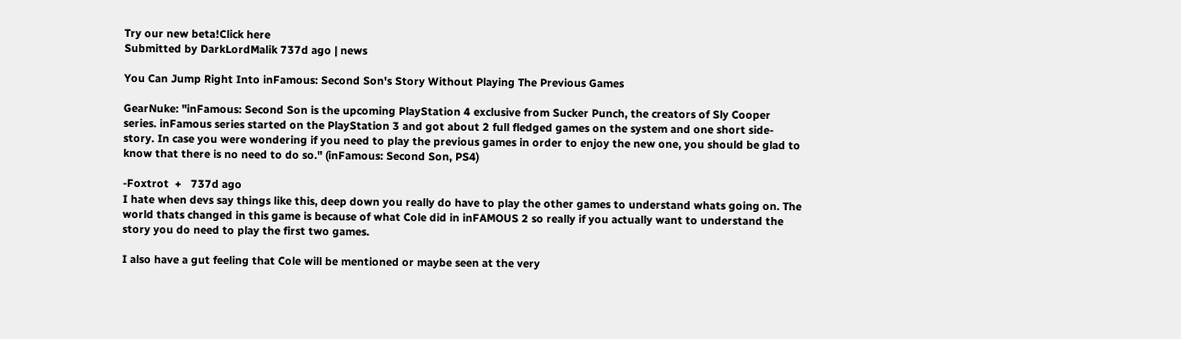Try our new beta!Click here
Submitted by DarkLordMalik 737d ago | news

You Can Jump Right Into inFamous: Second Son's Story Without Playing The Previous Games

GearNuke: "inFamous: Second Son is the upcoming PlayStation 4 exclusive from Sucker Punch, the creators of Sly Cooper series. inFamous series started on the PlayStation 3 and got about 2 full fledged games on the system and one short side-story. In case you were wondering if you need to play the previous games in order to enjoy the new one, you should be glad to know that there is no need to do so." (inFamous: Second Son, PS4)

-Foxtrot  +   737d ago
I hate when devs say things like this, deep down you really do have to play the other games to understand whats going on. The world thats changed in this game is because of what Cole did in inFAMOUS 2 so really if you actually want to understand the story you do need to play the first two games.

I also have a gut feeling that Cole will be mentioned or maybe seen at the very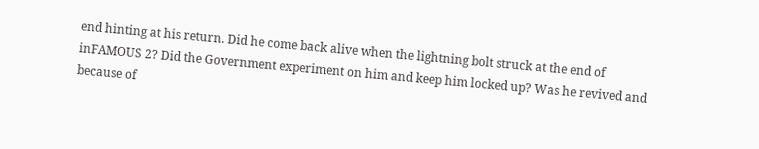end hinting at his return. Did he come back alive when the lightning bolt struck at the end of inFAMOUS 2? Did the Government experiment on him and keep him locked up? Was he revived and because of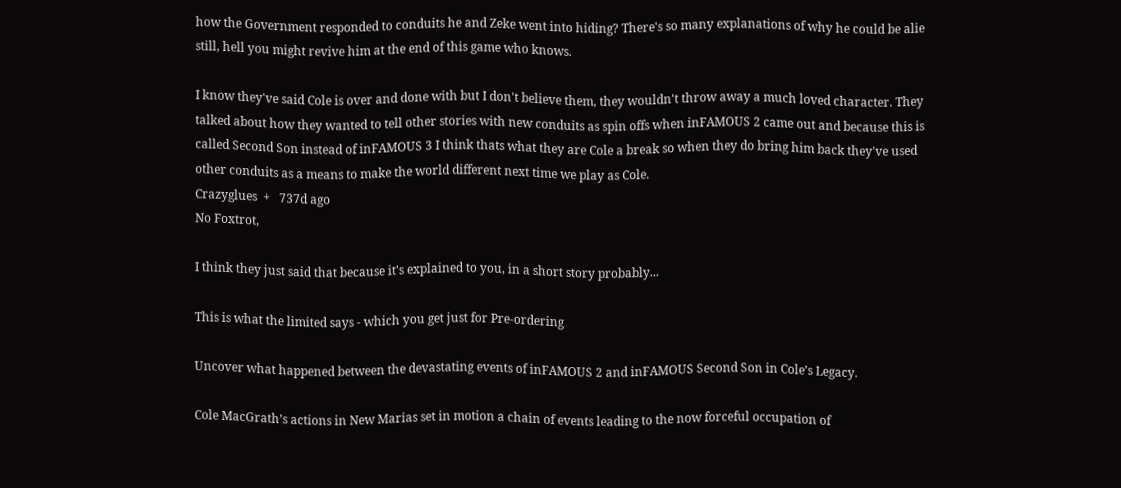how the Government responded to conduits he and Zeke went into hiding? There's so many explanations of why he could be alie still, hell you might revive him at the end of this game who knows.

I know they've said Cole is over and done with but I don't believe them, they wouldn't throw away a much loved character. They talked about how they wanted to tell other stories with new conduits as spin offs when inFAMOUS 2 came out and because this is called Second Son instead of inFAMOUS 3 I think thats what they are Cole a break so when they do bring him back they've used other conduits as a means to make the world different next time we play as Cole.
Crazyglues  +   737d ago
No Foxtrot,

I think they just said that because it's explained to you, in a short story probably...

This is what the limited says - which you get just for Pre-ordering

Uncover what happened between the devastating events of inFAMOUS 2 and inFAMOUS Second Son in Cole’s Legacy.

Cole MacGrath’s actions in New Marias set in motion a chain of events leading to the now forceful occupation of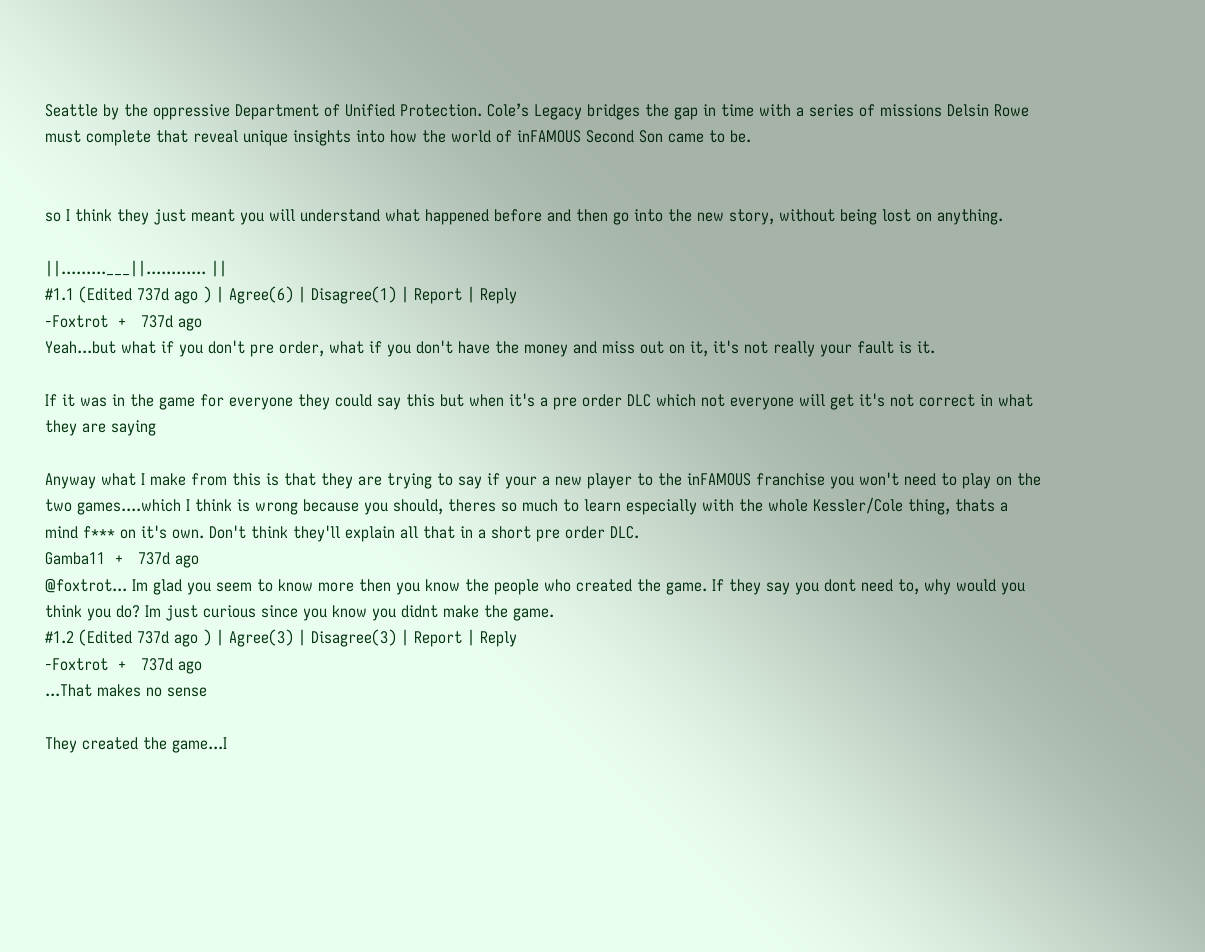Seattle by the oppressive Department of Unified Protection. Cole’s Legacy bridges the gap in time with a series of missions Delsin Rowe must complete that reveal unique insights into how the world of inFAMOUS Second Son came to be.


so I think they just meant you will understand what happened before and then go into the new story, without being lost on anything.

||.........___||............ ||
#1.1 (Edited 737d ago ) | Agree(6) | Disagree(1) | Report | Reply
-Foxtrot  +   737d ago
Yeah...but what if you don't pre order, what if you don't have the money and miss out on it, it's not really your fault is it.

If it was in the game for everyone they could say this but when it's a pre order DLC which not everyone will get it's not correct in what they are saying

Anyway what I make from this is that they are trying to say if your a new player to the inFAMOUS franchise you won't need to play on the two games....which I think is wrong because you should, theres so much to learn especially with the whole Kessler/Cole thing, thats a mind f*** on it's own. Don't think they'll explain all that in a short pre order DLC.
Gamba11  +   737d ago
@foxtrot... Im glad you seem to know more then you know the people who created the game. If they say you dont need to, why would you think you do? Im just curious since you know you didnt make the game.
#1.2 (Edited 737d ago ) | Agree(3) | Disagree(3) | Report | Reply
-Foxtrot  +   737d ago
...That makes no sense

They created the game...I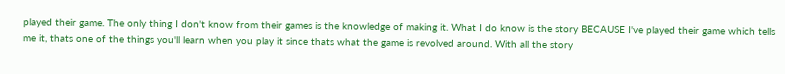played their game. The only thing I don't know from their games is the knowledge of making it. What I do know is the story BECAUSE I've played their game which tells me it, thats one of the things you'll learn when you play it since thats what the game is revolved around. With all the story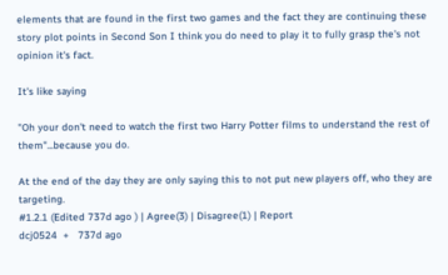elements that are found in the first two games and the fact they are continuing these story plot points in Second Son I think you do need to play it to fully grasp the's not opinion it's fact.

It's like saying

"Oh your don't need to watch the first two Harry Potter films to understand the rest of them"...because you do.

At the end of the day they are only saying this to not put new players off, who they are targeting.
#1.2.1 (Edited 737d ago ) | Agree(3) | Disagree(1) | Report
dcj0524  +   737d ago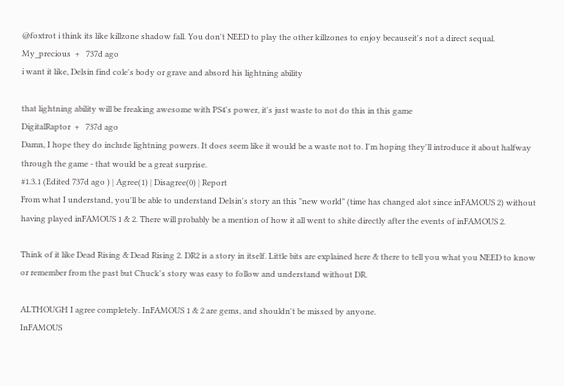@foxtrot i think its like killzone shadow fall. You don't NEED to play the other killzones to enjoy becauseit's not a direct sequal.
My_precious  +   737d ago
i want it like, Delsin find cole's body or grave and absord his lightning ability

that lightning ability will be freaking awesome with PS4's power, it's just waste to not do this in this game
DigitalRaptor  +   737d ago
Damn, I hope they do include lightning powers. It does seem like it would be a waste not to. I'm hoping they'll introduce it about halfway through the game - that would be a great surprise.
#1.3.1 (Edited 737d ago ) | Agree(1) | Disagree(0) | Report
From what I understand, you'll be able to understand Delsin's story an this "new world" (time has changed alot since inFAMOUS 2) without having played inFAMOUS 1 & 2. There will probably be a mention of how it all went to shite directly after the events of inFAMOUS 2.

Think of it like Dead Rising & Dead Rising 2. DR2 is a story in itself. Little bits are explained here & there to tell you what you NEED to know or remember from the past but Chuck's story was easy to follow and understand without DR.

ALTHOUGH I agree completely. InFAMOUS 1 & 2 are gems, and shouldn't be missed by anyone.
InFAMOUS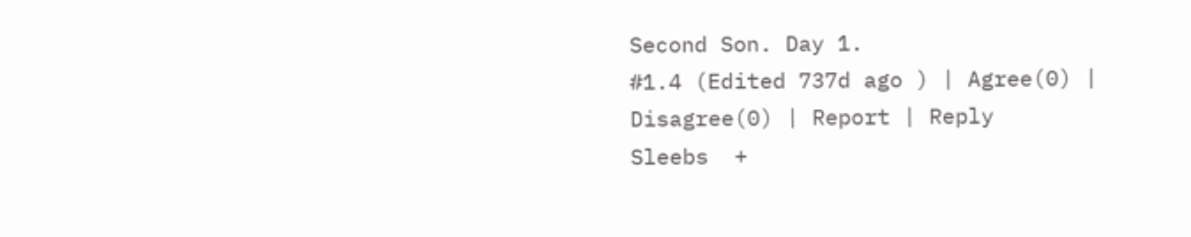Second Son. Day 1.
#1.4 (Edited 737d ago ) | Agree(0) | Disagree(0) | Report | Reply
Sleebs  +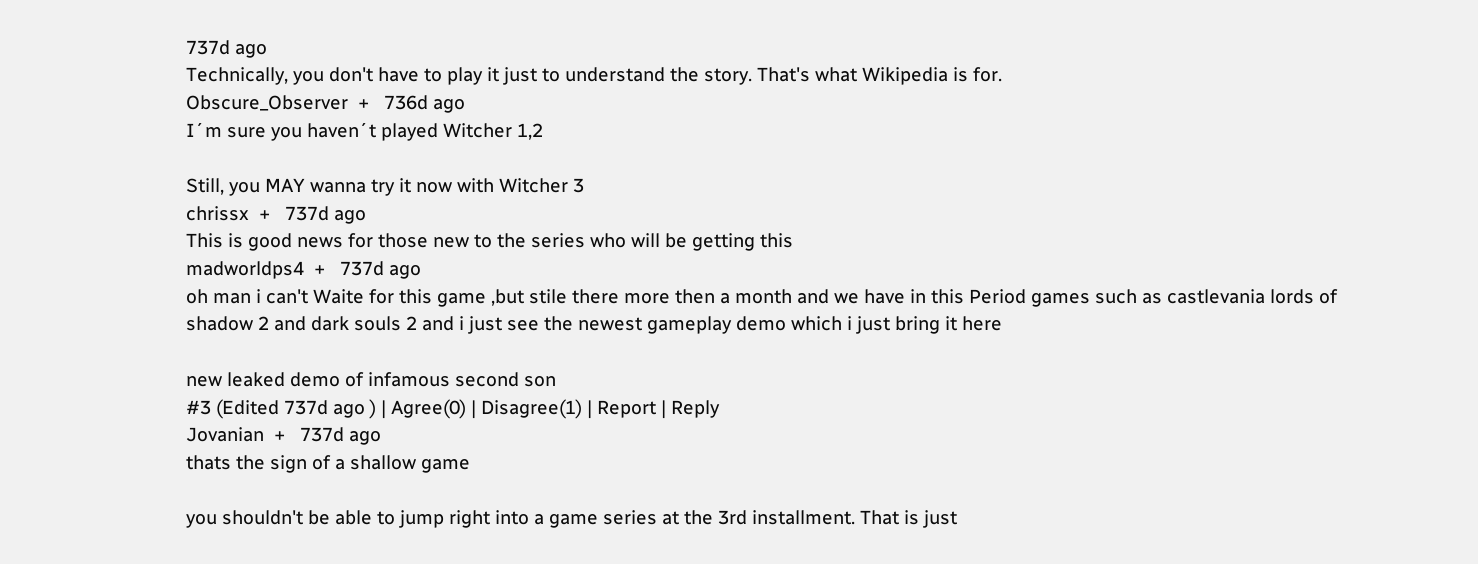737d ago
Technically, you don't have to play it just to understand the story. That's what Wikipedia is for.
Obscure_Observer  +   736d ago
I´m sure you haven´t played Witcher 1,2

Still, you MAY wanna try it now with Witcher 3
chrissx  +   737d ago
This is good news for those new to the series who will be getting this
madworldps4  +   737d ago
oh man i can't Waite for this game ,but stile there more then a month and we have in this Period games such as castlevania lords of shadow 2 and dark souls 2 and i just see the newest gameplay demo which i just bring it here

new leaked demo of infamous second son
#3 (Edited 737d ago ) | Agree(0) | Disagree(1) | Report | Reply
Jovanian  +   737d ago
thats the sign of a shallow game

you shouldn't be able to jump right into a game series at the 3rd installment. That is just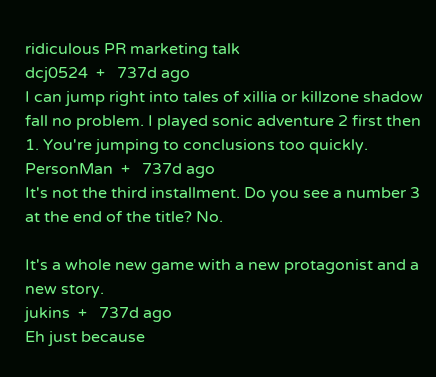ridiculous PR marketing talk
dcj0524  +   737d ago
I can jump right into tales of xillia or killzone shadow fall no problem. I played sonic adventure 2 first then 1. You're jumping to conclusions too quickly.
PersonMan  +   737d ago
It's not the third installment. Do you see a number 3 at the end of the title? No.

It's a whole new game with a new protagonist and a new story.
jukins  +   737d ago
Eh just because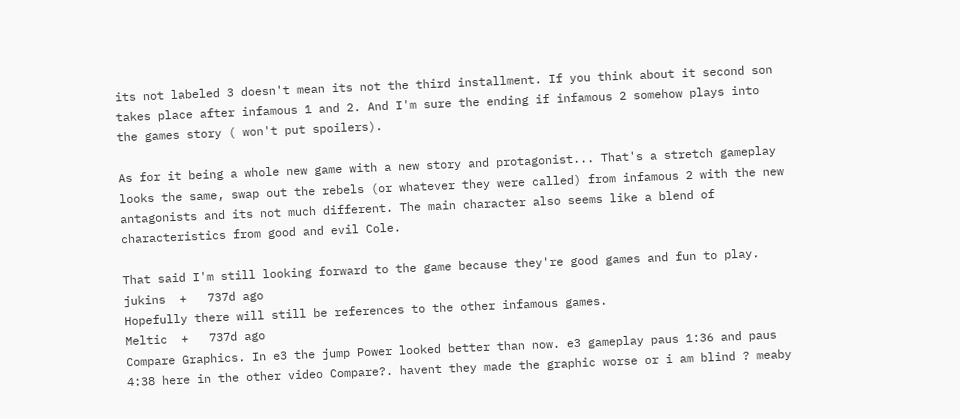its not labeled 3 doesn't mean its not the third installment. If you think about it second son takes place after infamous 1 and 2. And I'm sure the ending if infamous 2 somehow plays into the games story ( won't put spoilers).

As for it being a whole new game with a new story and protagonist... That's a stretch gameplay looks the same, swap out the rebels (or whatever they were called) from infamous 2 with the new antagonists and its not much different. The main character also seems like a blend of characteristics from good and evil Cole.

That said I'm still looking forward to the game because they're good games and fun to play.
jukins  +   737d ago
Hopefully there will still be references to the other infamous games.
Meltic  +   737d ago
Compare Graphics. In e3 the jump Power looked better than now. e3 gameplay paus 1:36 and paus 4:38 here in the other video Compare?. havent they made the graphic worse or i am blind ? meaby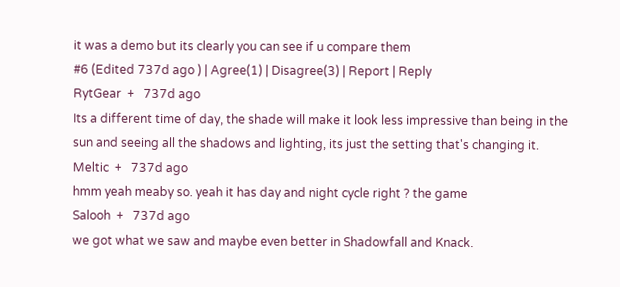it was a demo but its clearly you can see if u compare them
#6 (Edited 737d ago ) | Agree(1) | Disagree(3) | Report | Reply
RytGear  +   737d ago
Its a different time of day, the shade will make it look less impressive than being in the sun and seeing all the shadows and lighting, its just the setting that's changing it.
Meltic  +   737d ago
hmm yeah meaby so. yeah it has day and night cycle right ? the game
Salooh  +   737d ago
we got what we saw and maybe even better in Shadowfall and Knack.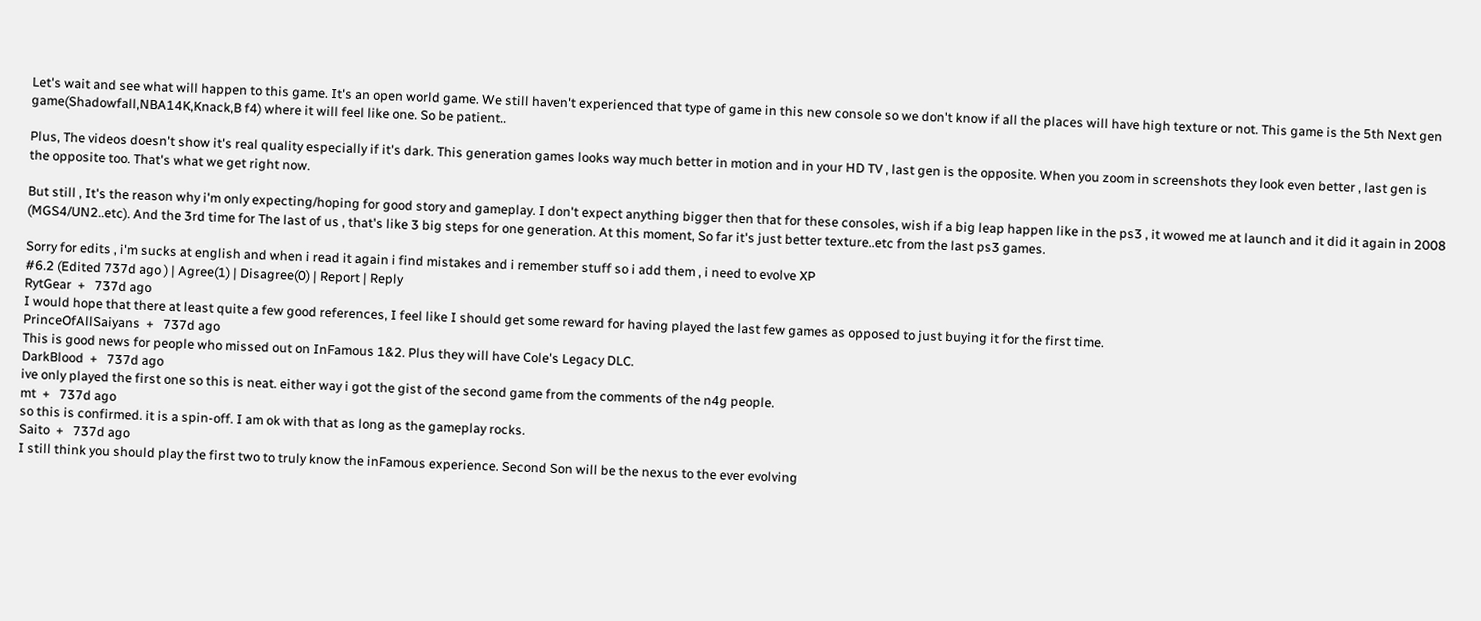Let's wait and see what will happen to this game. It's an open world game. We still haven't experienced that type of game in this new console so we don't know if all the places will have high texture or not. This game is the 5th Next gen game(Shadowfall,NBA14K,Knack,B f4) where it will feel like one. So be patient..

Plus, The videos doesn't show it's real quality especially if it's dark. This generation games looks way much better in motion and in your HD TV , last gen is the opposite. When you zoom in screenshots they look even better , last gen is the opposite too. That's what we get right now.

But still , It's the reason why i'm only expecting/hoping for good story and gameplay. I don't expect anything bigger then that for these consoles, wish if a big leap happen like in the ps3 , it wowed me at launch and it did it again in 2008 (MGS4/UN2..etc). And the 3rd time for The last of us , that's like 3 big steps for one generation. At this moment, So far it's just better texture..etc from the last ps3 games.

Sorry for edits , i'm sucks at english and when i read it again i find mistakes and i remember stuff so i add them , i need to evolve XP
#6.2 (Edited 737d ago ) | Agree(1) | Disagree(0) | Report | Reply
RytGear  +   737d ago
I would hope that there at least quite a few good references, I feel like I should get some reward for having played the last few games as opposed to just buying it for the first time.
PrinceOfAllSaiyans  +   737d ago
This is good news for people who missed out on InFamous 1&2. Plus they will have Cole's Legacy DLC.
DarkBlood  +   737d ago
ive only played the first one so this is neat. either way i got the gist of the second game from the comments of the n4g people.
mt  +   737d ago
so this is confirmed. it is a spin-off. I am ok with that as long as the gameplay rocks.
Saito  +   737d ago
I still think you should play the first two to truly know the inFamous experience. Second Son will be the nexus to the ever evolving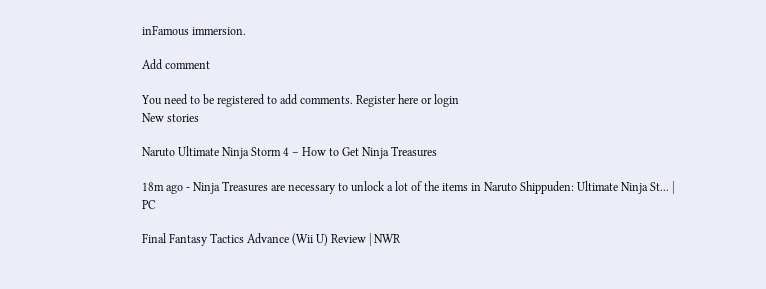inFamous immersion.

Add comment

You need to be registered to add comments. Register here or login
New stories

Naruto Ultimate Ninja Storm 4 – How to Get Ninja Treasures

18m ago - Ninja Treasures are necessary to unlock a lot of the items in Naruto Shippuden: Ultimate Ninja St... | PC

Final Fantasy Tactics Advance (Wii U) Review | NWR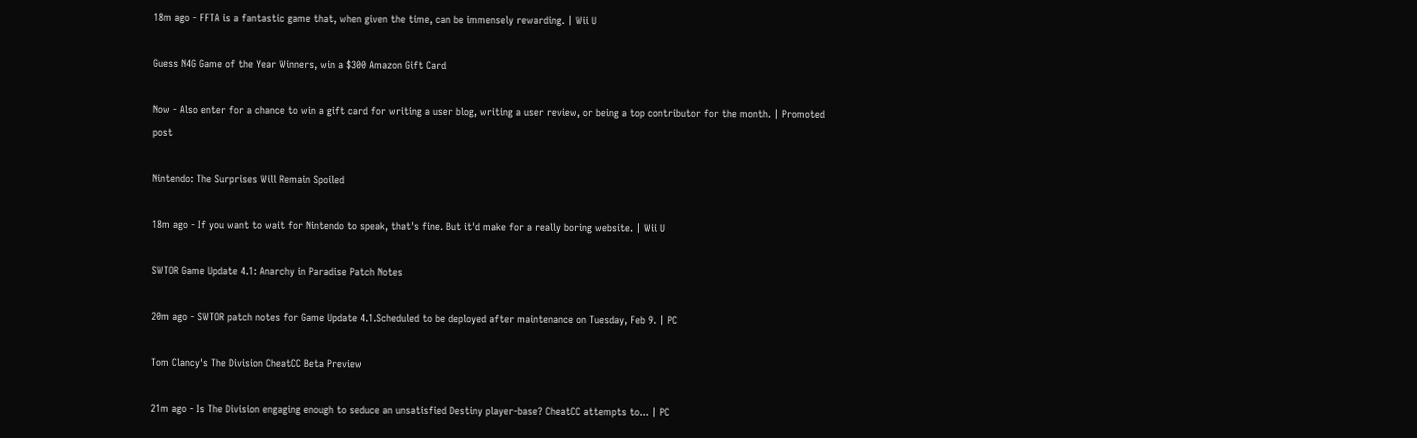18m ago - FFTA is a fantastic game that, when given the time, can be immensely rewarding. | Wii U

Guess N4G Game of the Year Winners, win a $300 Amazon Gift Card

Now - Also enter for a chance to win a gift card for writing a user blog, writing a user review, or being a top contributor for the month. | Promoted post

Nintendo: The Surprises Will Remain Spoiled

18m ago - If you want to wait for Nintendo to speak, that's fine. But it'd make for a really boring website. | Wii U

SWTOR Game Update 4.1: Anarchy in Paradise Patch Notes

20m ago - SWTOR patch notes for Game Update 4.1.Scheduled to be deployed after maintenance on Tuesday, Feb 9. | PC

Tom Clancy's The Division CheatCC Beta Preview

21m ago - Is The Division engaging enough to seduce an unsatisfied Destiny player-base? CheatCC attempts to... | PC